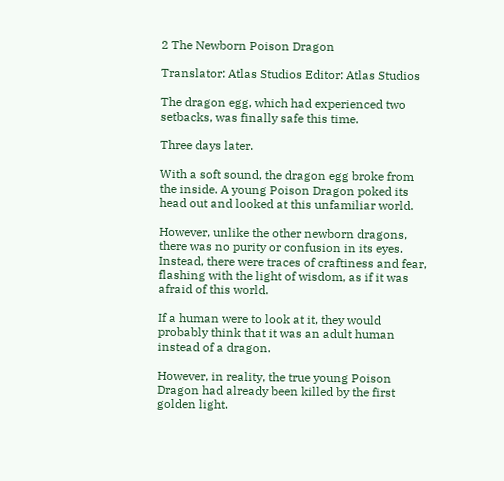2 The Newborn Poison Dragon

Translator: Atlas Studios Editor: Atlas Studios

The dragon egg, which had experienced two setbacks, was finally safe this time.

Three days later.

With a soft sound, the dragon egg broke from the inside. A young Poison Dragon poked its head out and looked at this unfamiliar world.

However, unlike the other newborn dragons, there was no purity or confusion in its eyes. Instead, there were traces of craftiness and fear, flashing with the light of wisdom, as if it was afraid of this world.

If a human were to look at it, they would probably think that it was an adult human instead of a dragon.

However, in reality, the true young Poison Dragon had already been killed by the first golden light.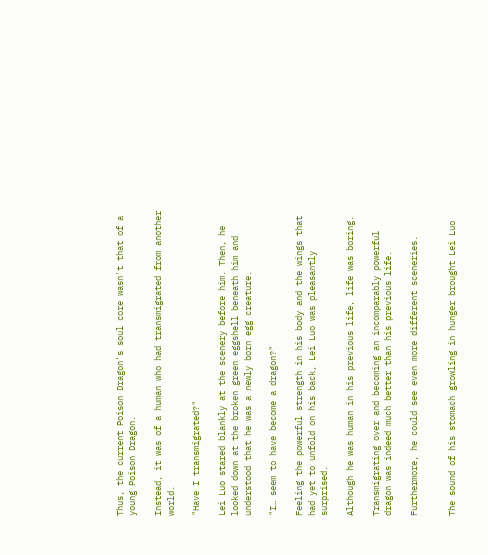Thus, the current Poison Dragon's soul core wasn't that of a young Poison Dragon.

Instead, it was of a human who had transmigrated from another world.

"Have I transmigrated?"

Lei Luo stared blankly at the scenery before him. Then, he looked down at the broken green eggshell beneath him and understood that he was a newly born egg creature.

"I… seem to have become a dragon?"

Feeling the powerful strength in his body and the wings that had yet to unfold on his back, Lei Luo was pleasantly surprised.

Although he was human in his previous life, life was boring.

Transmigrating over and becoming an incomparably powerful dragon was indeed much better than his previous life.

Furthermore, he could see even more different sceneries.


The sound of his stomach growling in hunger brought Lei Luo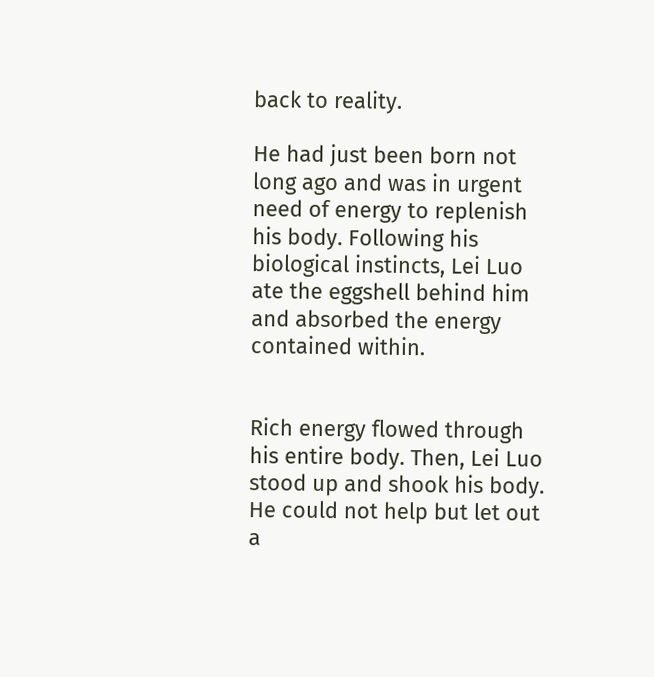back to reality.

He had just been born not long ago and was in urgent need of energy to replenish his body. Following his biological instincts, Lei Luo ate the eggshell behind him and absorbed the energy contained within.


Rich energy flowed through his entire body. Then, Lei Luo stood up and shook his body. He could not help but let out a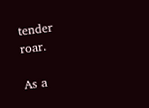tender roar.

As a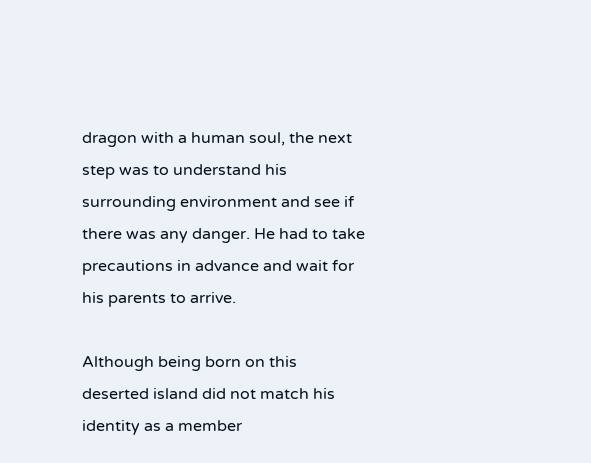dragon with a human soul, the next step was to understand his surrounding environment and see if there was any danger. He had to take precautions in advance and wait for his parents to arrive.

Although being born on this deserted island did not match his identity as a member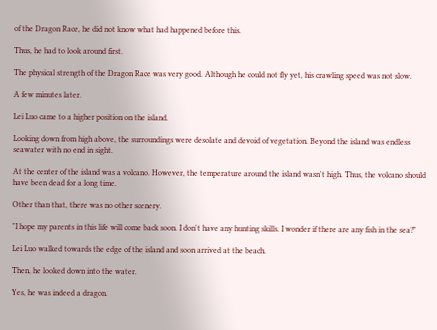of the Dragon Race, he did not know what had happened before this.

Thus, he had to look around first.

The physical strength of the Dragon Race was very good. Although he could not fly yet, his crawling speed was not slow.

A few minutes later.

Lei Luo came to a higher position on the island.

Looking down from high above, the surroundings were desolate and devoid of vegetation. Beyond the island was endless seawater with no end in sight.

At the center of the island was a volcano. However, the temperature around the island wasn't high. Thus, the volcano should have been dead for a long time.

Other than that, there was no other scenery.

"I hope my parents in this life will come back soon. I don't have any hunting skills. I wonder if there are any fish in the sea?"

Lei Luo walked towards the edge of the island and soon arrived at the beach.

Then, he looked down into the water.

Yes, he was indeed a dragon.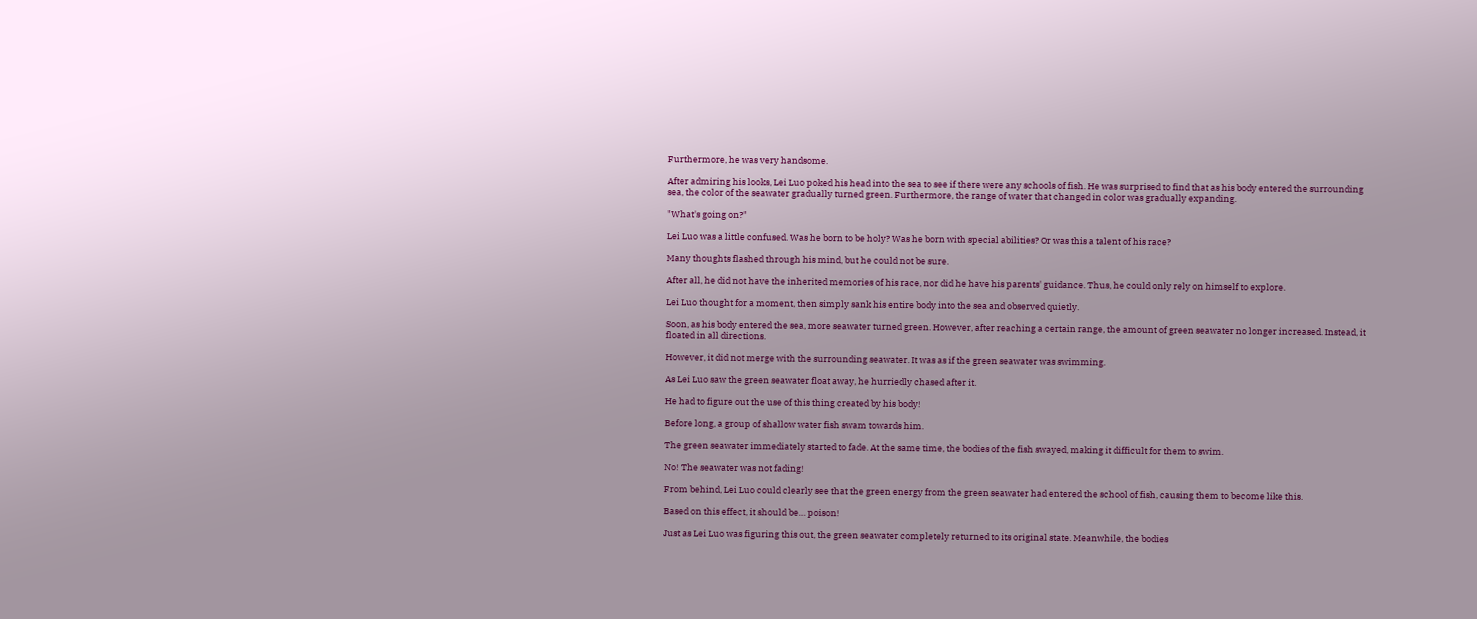Furthermore, he was very handsome.

After admiring his looks, Lei Luo poked his head into the sea to see if there were any schools of fish. He was surprised to find that as his body entered the surrounding sea, the color of the seawater gradually turned green. Furthermore, the range of water that changed in color was gradually expanding.

"What's going on?"

Lei Luo was a little confused. Was he born to be holy? Was he born with special abilities? Or was this a talent of his race?

Many thoughts flashed through his mind, but he could not be sure.

After all, he did not have the inherited memories of his race, nor did he have his parents' guidance. Thus, he could only rely on himself to explore.

Lei Luo thought for a moment, then simply sank his entire body into the sea and observed quietly.

Soon, as his body entered the sea, more seawater turned green. However, after reaching a certain range, the amount of green seawater no longer increased. Instead, it floated in all directions.

However, it did not merge with the surrounding seawater. It was as if the green seawater was swimming.

As Lei Luo saw the green seawater float away, he hurriedly chased after it.

He had to figure out the use of this thing created by his body!

Before long, a group of shallow water fish swam towards him.

The green seawater immediately started to fade. At the same time, the bodies of the fish swayed, making it difficult for them to swim.

No! The seawater was not fading!

From behind, Lei Luo could clearly see that the green energy from the green seawater had entered the school of fish, causing them to become like this.

Based on this effect, it should be… poison!

Just as Lei Luo was figuring this out, the green seawater completely returned to its original state. Meanwhile, the bodies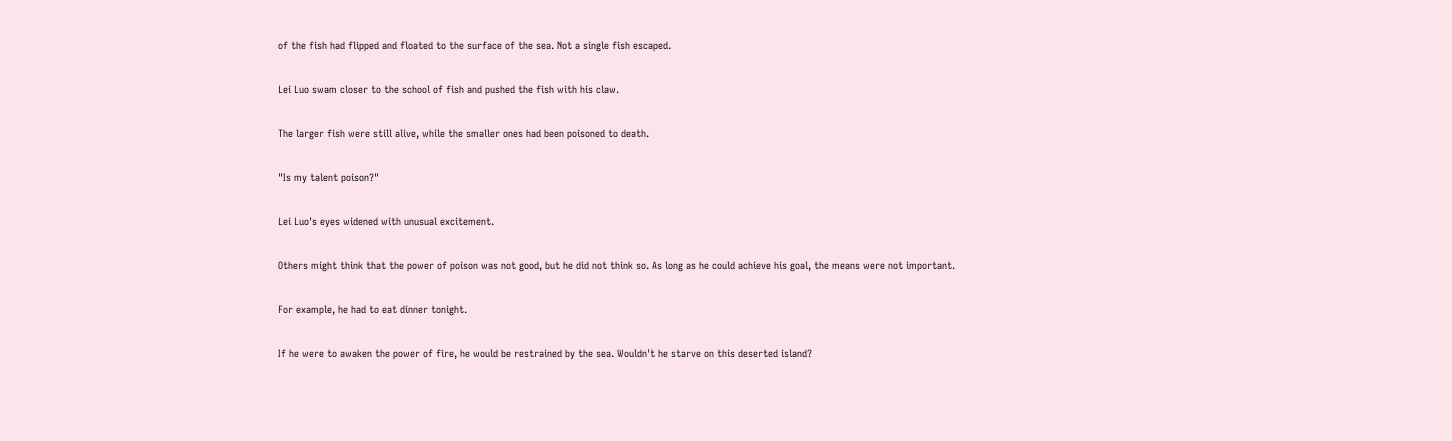of the fish had flipped and floated to the surface of the sea. Not a single fish escaped.

Lei Luo swam closer to the school of fish and pushed the fish with his claw.

The larger fish were still alive, while the smaller ones had been poisoned to death.

"Is my talent poison?"

Lei Luo's eyes widened with unusual excitement.

Others might think that the power of poison was not good, but he did not think so. As long as he could achieve his goal, the means were not important.

For example, he had to eat dinner tonight.

If he were to awaken the power of fire, he would be restrained by the sea. Wouldn't he starve on this deserted island?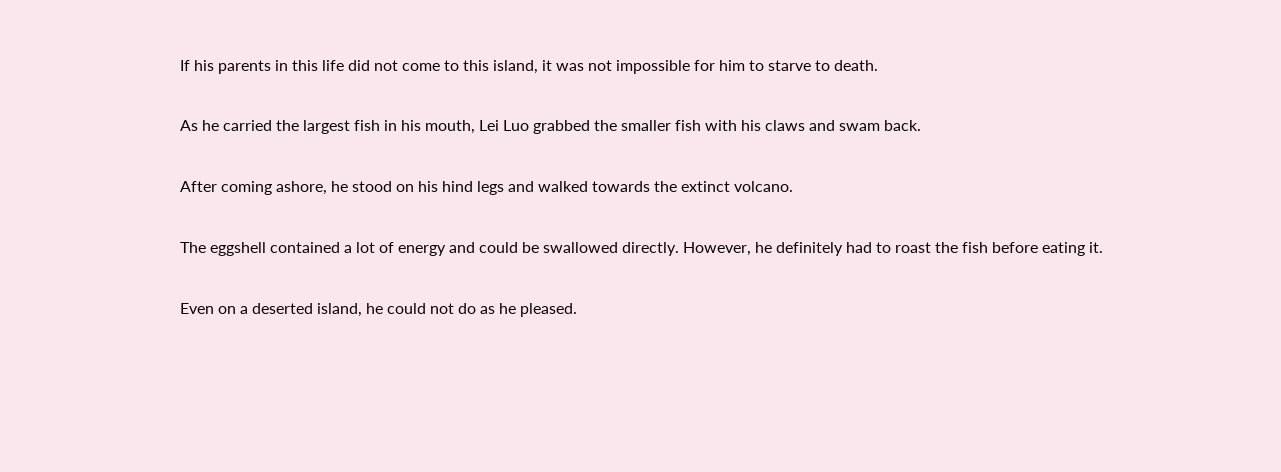If his parents in this life did not come to this island, it was not impossible for him to starve to death.

As he carried the largest fish in his mouth, Lei Luo grabbed the smaller fish with his claws and swam back.

After coming ashore, he stood on his hind legs and walked towards the extinct volcano.

The eggshell contained a lot of energy and could be swallowed directly. However, he definitely had to roast the fish before eating it.

Even on a deserted island, he could not do as he pleased.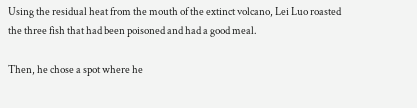Using the residual heat from the mouth of the extinct volcano, Lei Luo roasted the three fish that had been poisoned and had a good meal.

Then, he chose a spot where he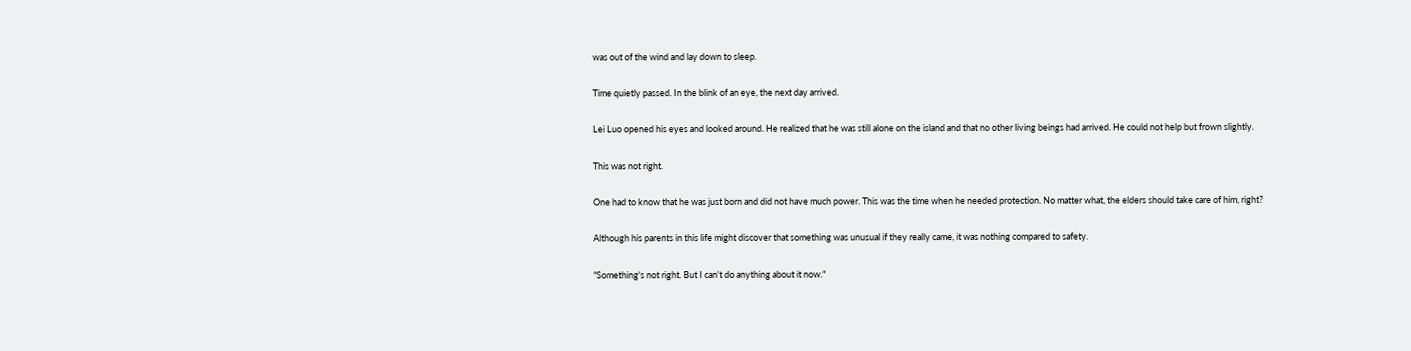was out of the wind and lay down to sleep.

Time quietly passed. In the blink of an eye, the next day arrived.

Lei Luo opened his eyes and looked around. He realized that he was still alone on the island and that no other living beings had arrived. He could not help but frown slightly.

This was not right.

One had to know that he was just born and did not have much power. This was the time when he needed protection. No matter what, the elders should take care of him, right?

Although his parents in this life might discover that something was unusual if they really came, it was nothing compared to safety.

"Something's not right. But I can't do anything about it now."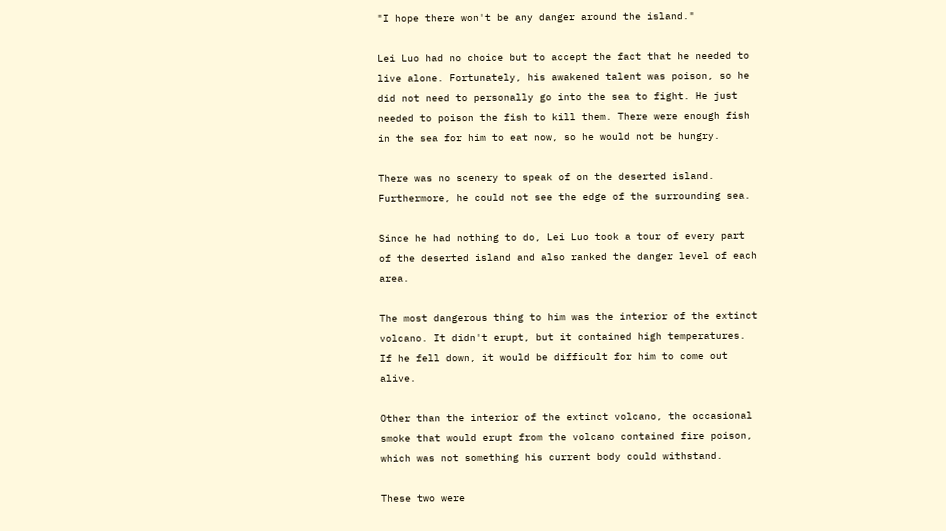"I hope there won't be any danger around the island."

Lei Luo had no choice but to accept the fact that he needed to live alone. Fortunately, his awakened talent was poison, so he did not need to personally go into the sea to fight. He just needed to poison the fish to kill them. There were enough fish in the sea for him to eat now, so he would not be hungry.

There was no scenery to speak of on the deserted island. Furthermore, he could not see the edge of the surrounding sea.

Since he had nothing to do, Lei Luo took a tour of every part of the deserted island and also ranked the danger level of each area.

The most dangerous thing to him was the interior of the extinct volcano. It didn't erupt, but it contained high temperatures. If he fell down, it would be difficult for him to come out alive.

Other than the interior of the extinct volcano, the occasional smoke that would erupt from the volcano contained fire poison, which was not something his current body could withstand.

These two were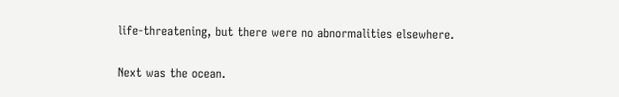life-threatening, but there were no abnormalities elsewhere.

Next was the ocean.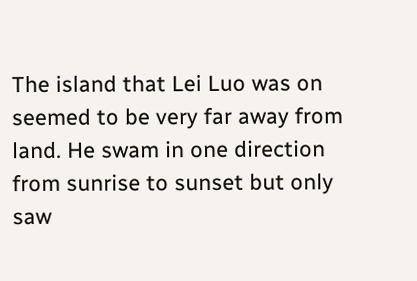The island that Lei Luo was on seemed to be very far away from land. He swam in one direction from sunrise to sunset but only saw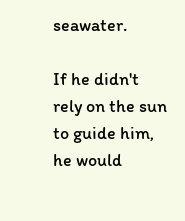seawater.

If he didn't rely on the sun to guide him, he would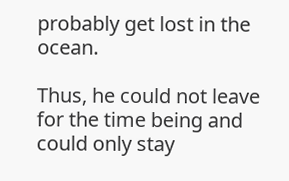probably get lost in the ocean.

Thus, he could not leave for the time being and could only stay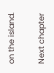on the island.

Next chapter